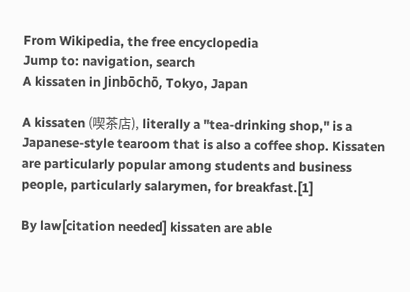From Wikipedia, the free encyclopedia
Jump to: navigation, search
A kissaten in Jinbōchō, Tokyo, Japan

A kissaten (喫茶店), literally a "tea-drinking shop," is a Japanese-style tearoom that is also a coffee shop. Kissaten are particularly popular among students and business people, particularly salarymen, for breakfast.[1]

By law[citation needed] kissaten are able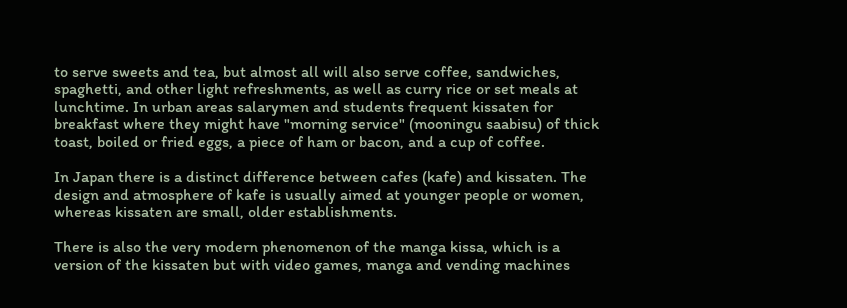to serve sweets and tea, but almost all will also serve coffee, sandwiches, spaghetti, and other light refreshments, as well as curry rice or set meals at lunchtime. In urban areas salarymen and students frequent kissaten for breakfast where they might have "morning service" (mooningu saabisu) of thick toast, boiled or fried eggs, a piece of ham or bacon, and a cup of coffee.

In Japan there is a distinct difference between cafes (kafe) and kissaten. The design and atmosphere of kafe is usually aimed at younger people or women, whereas kissaten are small, older establishments.

There is also the very modern phenomenon of the manga kissa, which is a version of the kissaten but with video games, manga and vending machines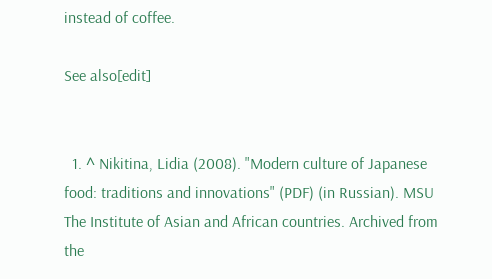instead of coffee.

See also[edit]


  1. ^ Nikitina, Lidia (2008). "Modern culture of Japanese food: traditions and innovations" (PDF) (in Russian). MSU The Institute of Asian and African countries. Archived from the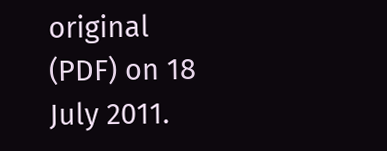original (PDF) on 18 July 2011.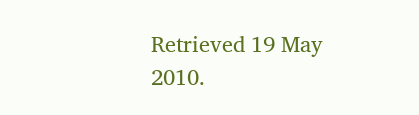Retrieved 19 May 2010.